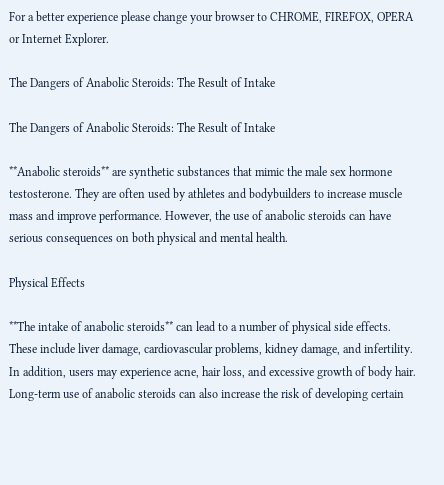For a better experience please change your browser to CHROME, FIREFOX, OPERA or Internet Explorer.

The Dangers of Anabolic Steroids: The Result of Intake

The Dangers of Anabolic Steroids: The Result of Intake

**Anabolic steroids** are synthetic substances that mimic the male sex hormone testosterone. They are often used by athletes and bodybuilders to increase muscle mass and improve performance. However, the use of anabolic steroids can have serious consequences on both physical and mental health.

Physical Effects

**The intake of anabolic steroids** can lead to a number of physical side effects. These include liver damage, cardiovascular problems, kidney damage, and infertility. In addition, users may experience acne, hair loss, and excessive growth of body hair. Long-term use of anabolic steroids can also increase the risk of developing certain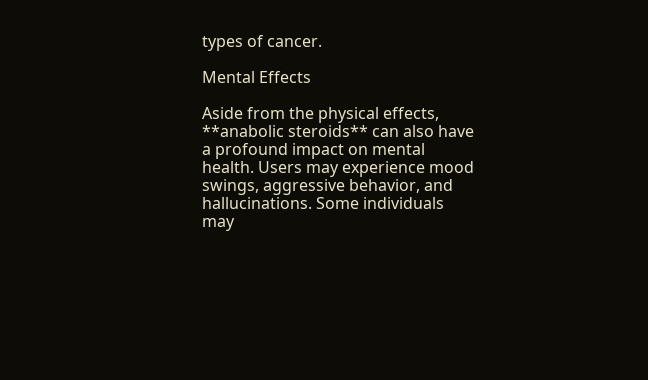types of cancer.

Mental Effects

Aside from the physical effects, **anabolic steroids** can also have a profound impact on mental health. Users may experience mood swings, aggressive behavior, and hallucinations. Some individuals may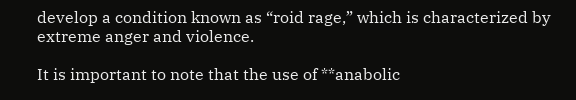develop a condition known as “roid rage,” which is characterized by extreme anger and violence.

It is important to note that the use of **anabolic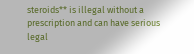steroids** is illegal without a prescription and can have serious legal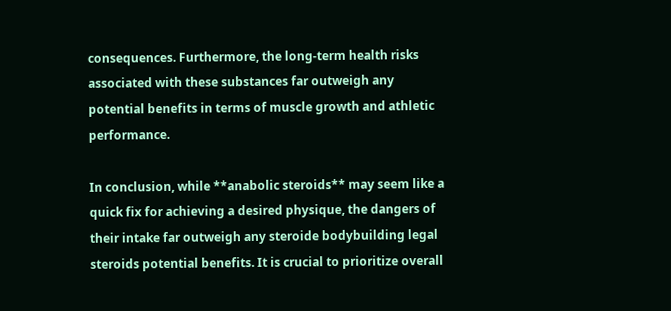consequences. Furthermore, the long-term health risks associated with these substances far outweigh any potential benefits in terms of muscle growth and athletic performance.

In conclusion, while **anabolic steroids** may seem like a quick fix for achieving a desired physique, the dangers of their intake far outweigh any steroide bodybuilding legal steroids potential benefits. It is crucial to prioritize overall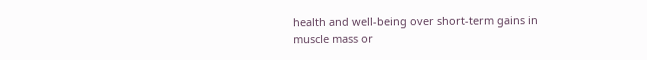health and well-being over short-term gains in muscle mass or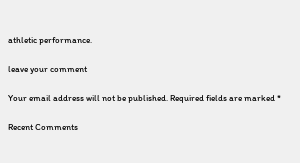athletic performance.

leave your comment

Your email address will not be published. Required fields are marked *

Recent Comments